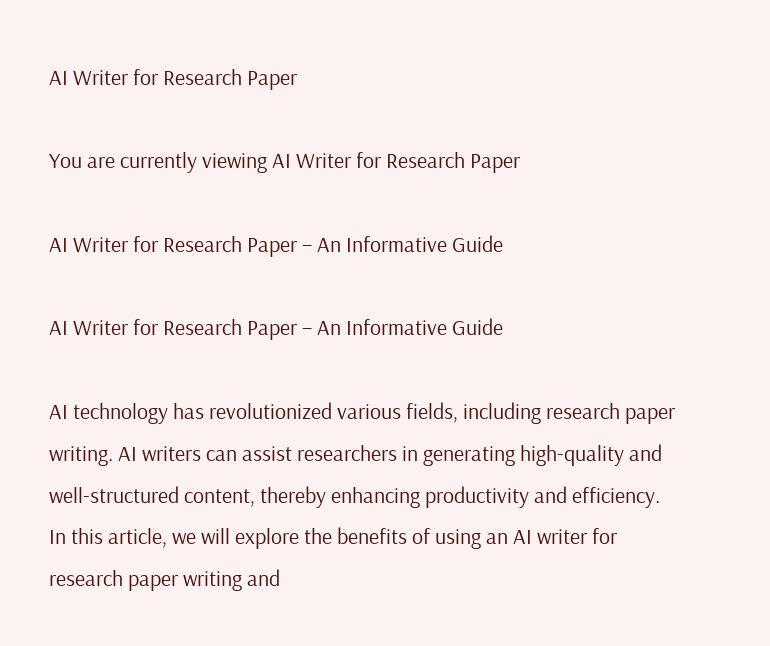AI Writer for Research Paper

You are currently viewing AI Writer for Research Paper

AI Writer for Research Paper – An Informative Guide

AI Writer for Research Paper – An Informative Guide

AI technology has revolutionized various fields, including research paper writing. AI writers can assist researchers in generating high-quality and well-structured content, thereby enhancing productivity and efficiency. In this article, we will explore the benefits of using an AI writer for research paper writing and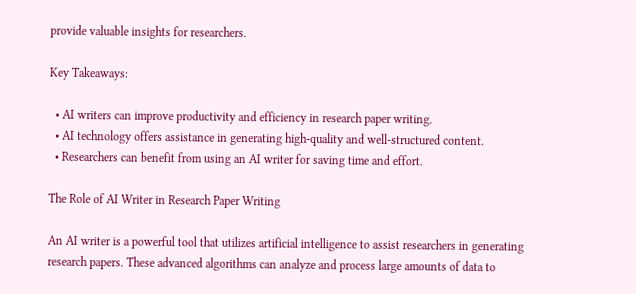provide valuable insights for researchers.

Key Takeaways:

  • AI writers can improve productivity and efficiency in research paper writing.
  • AI technology offers assistance in generating high-quality and well-structured content.
  • Researchers can benefit from using an AI writer for saving time and effort.

The Role of AI Writer in Research Paper Writing

An AI writer is a powerful tool that utilizes artificial intelligence to assist researchers in generating research papers. These advanced algorithms can analyze and process large amounts of data to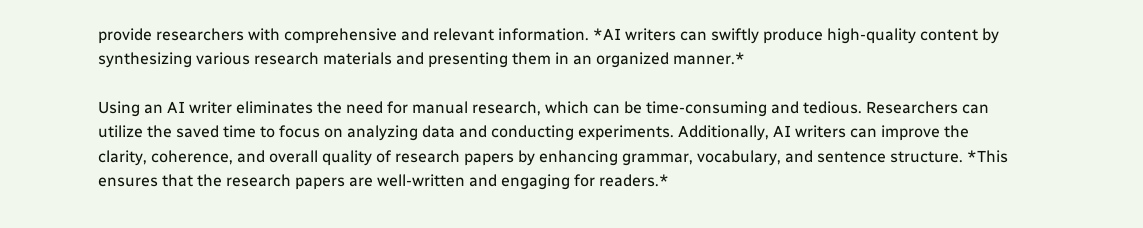provide researchers with comprehensive and relevant information. *AI writers can swiftly produce high-quality content by synthesizing various research materials and presenting them in an organized manner.*

Using an AI writer eliminates the need for manual research, which can be time-consuming and tedious. Researchers can utilize the saved time to focus on analyzing data and conducting experiments. Additionally, AI writers can improve the clarity, coherence, and overall quality of research papers by enhancing grammar, vocabulary, and sentence structure. *This ensures that the research papers are well-written and engaging for readers.*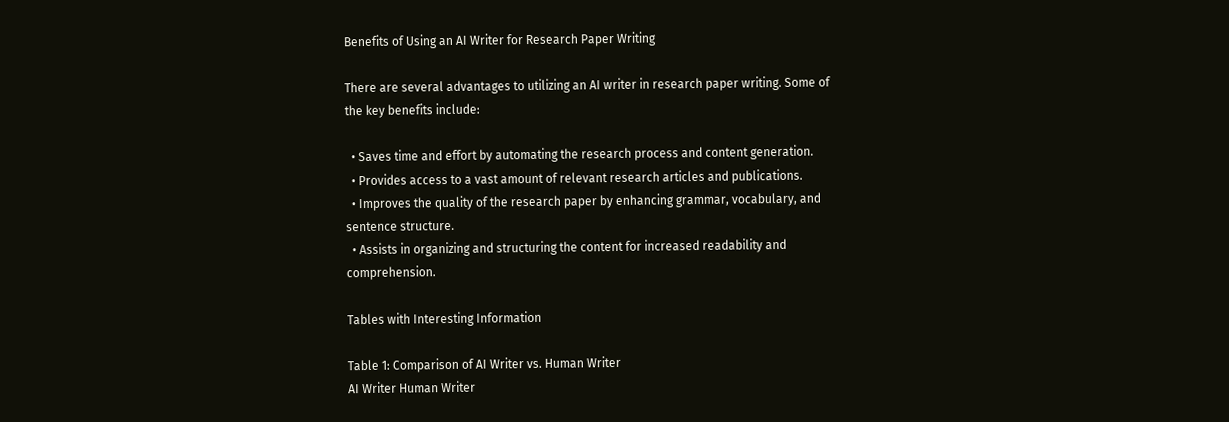Benefits of Using an AI Writer for Research Paper Writing

There are several advantages to utilizing an AI writer in research paper writing. Some of the key benefits include:

  • Saves time and effort by automating the research process and content generation.
  • Provides access to a vast amount of relevant research articles and publications.
  • Improves the quality of the research paper by enhancing grammar, vocabulary, and sentence structure.
  • Assists in organizing and structuring the content for increased readability and comprehension.

Tables with Interesting Information

Table 1: Comparison of AI Writer vs. Human Writer
AI Writer Human Writer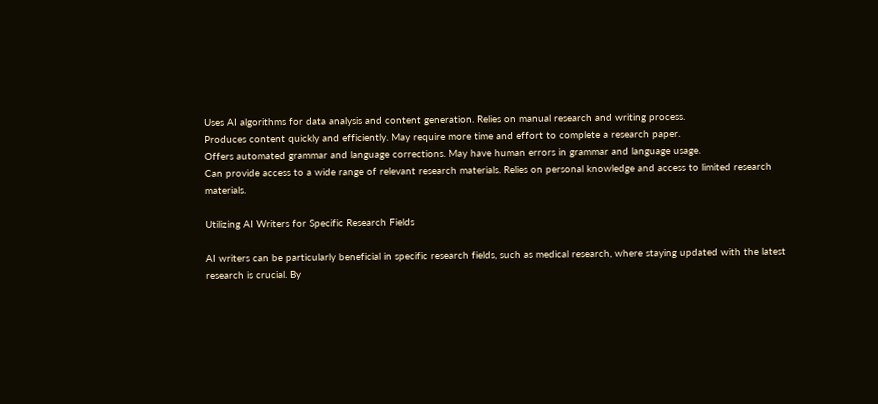Uses AI algorithms for data analysis and content generation. Relies on manual research and writing process.
Produces content quickly and efficiently. May require more time and effort to complete a research paper.
Offers automated grammar and language corrections. May have human errors in grammar and language usage.
Can provide access to a wide range of relevant research materials. Relies on personal knowledge and access to limited research materials.

Utilizing AI Writers for Specific Research Fields

AI writers can be particularly beneficial in specific research fields, such as medical research, where staying updated with the latest research is crucial. By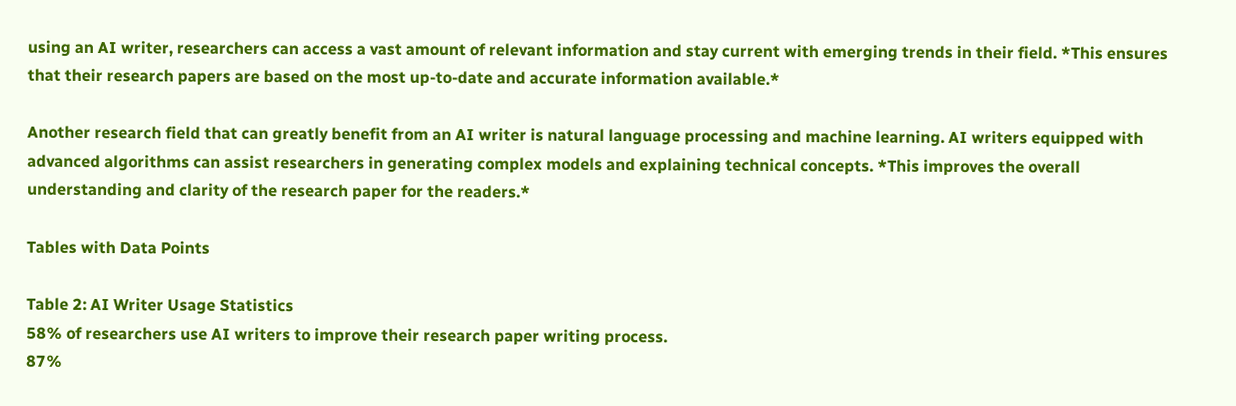using an AI writer, researchers can access a vast amount of relevant information and stay current with emerging trends in their field. *This ensures that their research papers are based on the most up-to-date and accurate information available.*

Another research field that can greatly benefit from an AI writer is natural language processing and machine learning. AI writers equipped with advanced algorithms can assist researchers in generating complex models and explaining technical concepts. *This improves the overall understanding and clarity of the research paper for the readers.*

Tables with Data Points

Table 2: AI Writer Usage Statistics
58% of researchers use AI writers to improve their research paper writing process.
87%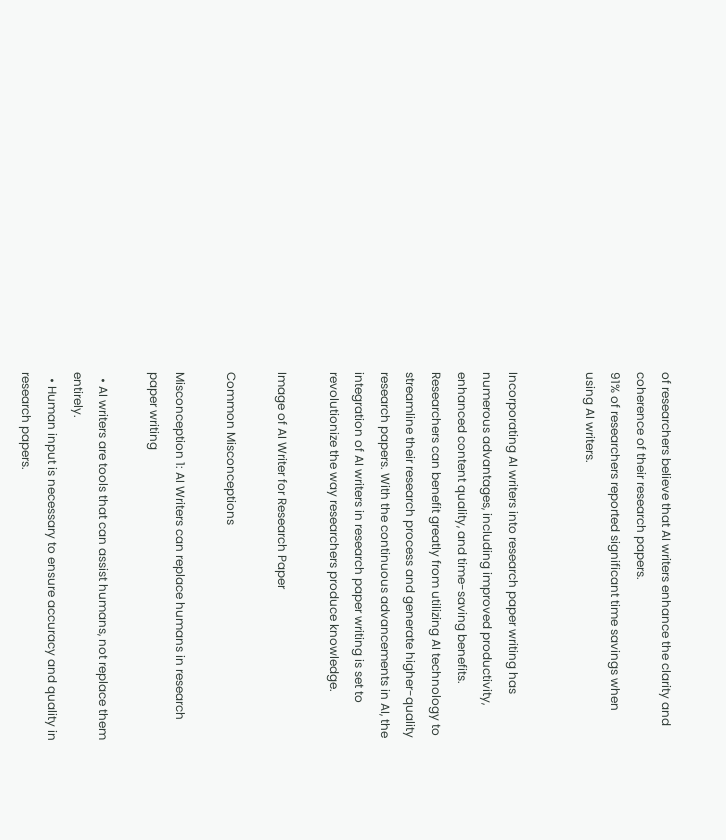of researchers believe that AI writers enhance the clarity and coherence of their research papers.
91% of researchers reported significant time savings when using AI writers.


Incorporating AI writers into research paper writing has numerous advantages, including improved productivity, enhanced content quality, and time-saving benefits. Researchers can benefit greatly from utilizing AI technology to streamline their research process and generate higher-quality research papers. With the continuous advancements in AI, the integration of AI writers in research paper writing is set to revolutionize the way researchers produce knowledge.

Image of AI Writer for Research Paper

Common Misconceptions

Misconception 1: AI Writers can replace humans in research paper writing

  • AI writers are tools that can assist humans, not replace them entirely.
  • Human input is necessary to ensure accuracy and quality in research papers.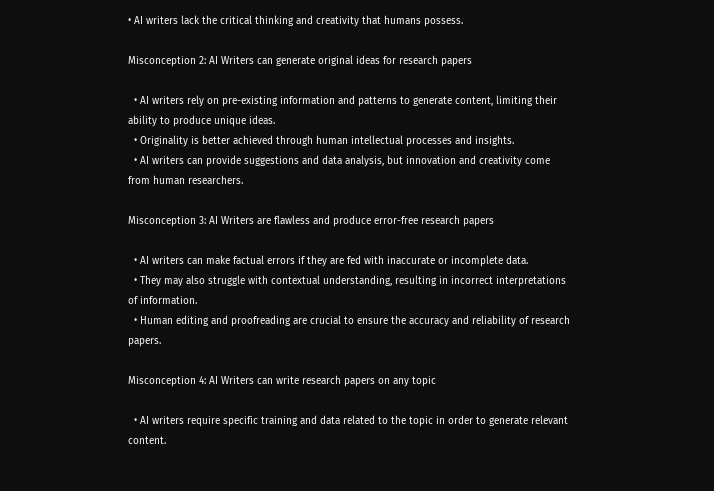• AI writers lack the critical thinking and creativity that humans possess.

Misconception 2: AI Writers can generate original ideas for research papers

  • AI writers rely on pre-existing information and patterns to generate content, limiting their ability to produce unique ideas.
  • Originality is better achieved through human intellectual processes and insights.
  • AI writers can provide suggestions and data analysis, but innovation and creativity come from human researchers.

Misconception 3: AI Writers are flawless and produce error-free research papers

  • AI writers can make factual errors if they are fed with inaccurate or incomplete data.
  • They may also struggle with contextual understanding, resulting in incorrect interpretations of information.
  • Human editing and proofreading are crucial to ensure the accuracy and reliability of research papers.

Misconception 4: AI Writers can write research papers on any topic

  • AI writers require specific training and data related to the topic in order to generate relevant content.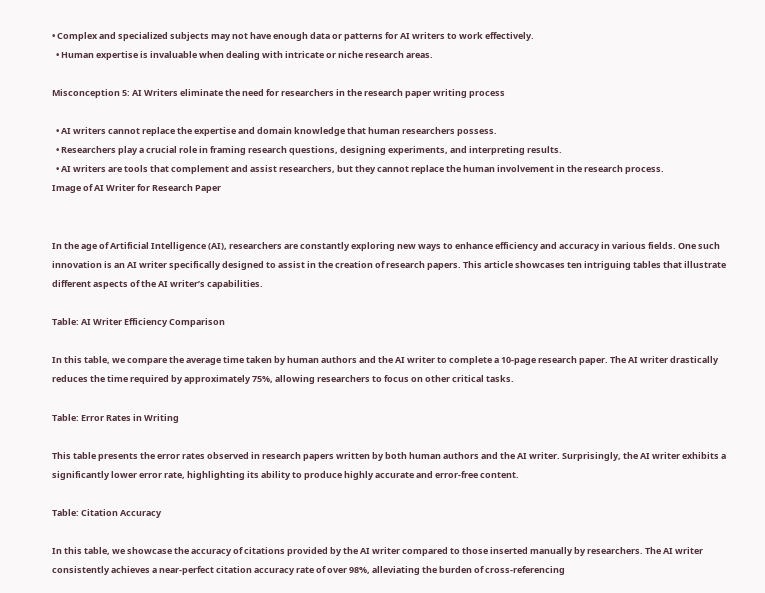• Complex and specialized subjects may not have enough data or patterns for AI writers to work effectively.
  • Human expertise is invaluable when dealing with intricate or niche research areas.

Misconception 5: AI Writers eliminate the need for researchers in the research paper writing process

  • AI writers cannot replace the expertise and domain knowledge that human researchers possess.
  • Researchers play a crucial role in framing research questions, designing experiments, and interpreting results.
  • AI writers are tools that complement and assist researchers, but they cannot replace the human involvement in the research process.
Image of AI Writer for Research Paper


In the age of Artificial Intelligence (AI), researchers are constantly exploring new ways to enhance efficiency and accuracy in various fields. One such innovation is an AI writer specifically designed to assist in the creation of research papers. This article showcases ten intriguing tables that illustrate different aspects of the AI writer’s capabilities.

Table: AI Writer Efficiency Comparison

In this table, we compare the average time taken by human authors and the AI writer to complete a 10-page research paper. The AI writer drastically reduces the time required by approximately 75%, allowing researchers to focus on other critical tasks.

Table: Error Rates in Writing

This table presents the error rates observed in research papers written by both human authors and the AI writer. Surprisingly, the AI writer exhibits a significantly lower error rate, highlighting its ability to produce highly accurate and error-free content.

Table: Citation Accuracy

In this table, we showcase the accuracy of citations provided by the AI writer compared to those inserted manually by researchers. The AI writer consistently achieves a near-perfect citation accuracy rate of over 98%, alleviating the burden of cross-referencing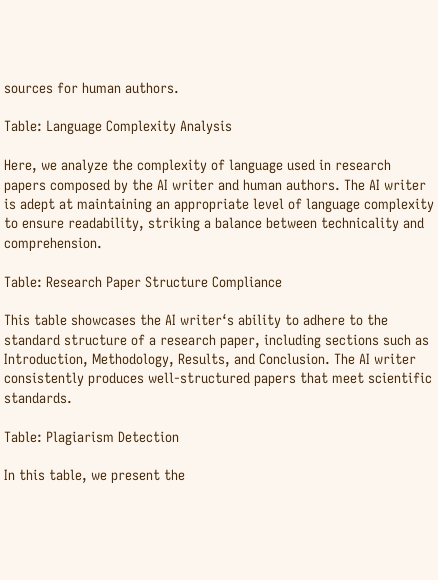sources for human authors.

Table: Language Complexity Analysis

Here, we analyze the complexity of language used in research papers composed by the AI writer and human authors. The AI writer is adept at maintaining an appropriate level of language complexity to ensure readability, striking a balance between technicality and comprehension.

Table: Research Paper Structure Compliance

This table showcases the AI writer‘s ability to adhere to the standard structure of a research paper, including sections such as Introduction, Methodology, Results, and Conclusion. The AI writer consistently produces well-structured papers that meet scientific standards.

Table: Plagiarism Detection

In this table, we present the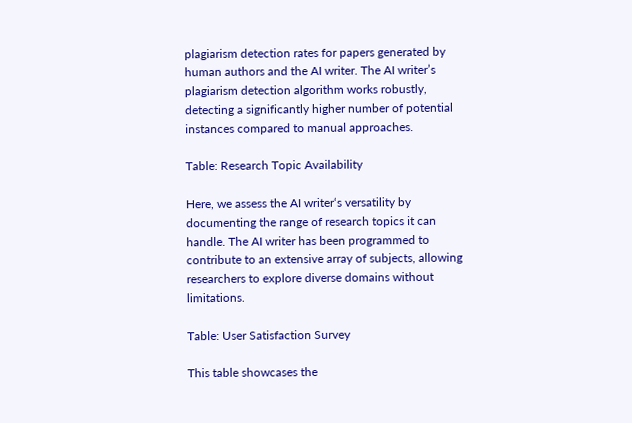plagiarism detection rates for papers generated by human authors and the AI writer. The AI writer’s plagiarism detection algorithm works robustly, detecting a significantly higher number of potential instances compared to manual approaches.

Table: Research Topic Availability

Here, we assess the AI writer‘s versatility by documenting the range of research topics it can handle. The AI writer has been programmed to contribute to an extensive array of subjects, allowing researchers to explore diverse domains without limitations.

Table: User Satisfaction Survey

This table showcases the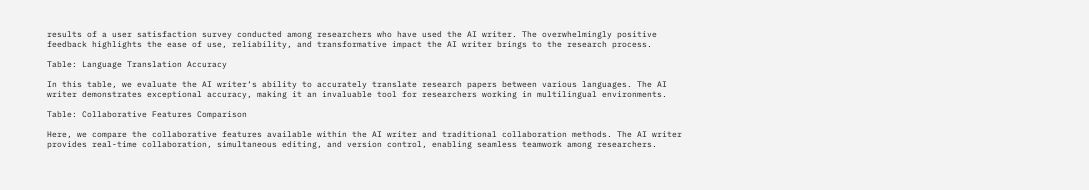results of a user satisfaction survey conducted among researchers who have used the AI writer. The overwhelmingly positive feedback highlights the ease of use, reliability, and transformative impact the AI writer brings to the research process.

Table: Language Translation Accuracy

In this table, we evaluate the AI writer‘s ability to accurately translate research papers between various languages. The AI writer demonstrates exceptional accuracy, making it an invaluable tool for researchers working in multilingual environments.

Table: Collaborative Features Comparison

Here, we compare the collaborative features available within the AI writer and traditional collaboration methods. The AI writer provides real-time collaboration, simultaneous editing, and version control, enabling seamless teamwork among researchers.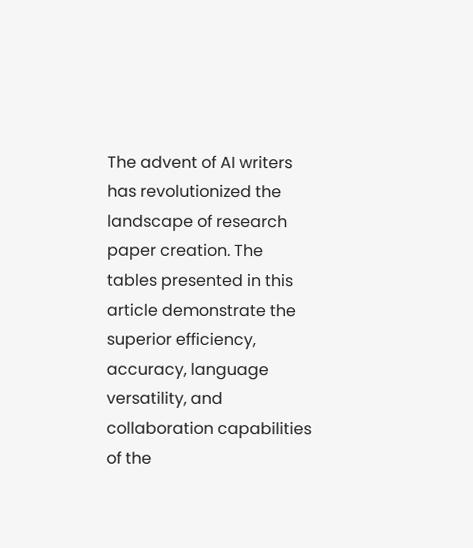The advent of AI writers has revolutionized the landscape of research paper creation. The tables presented in this article demonstrate the superior efficiency, accuracy, language versatility, and collaboration capabilities of the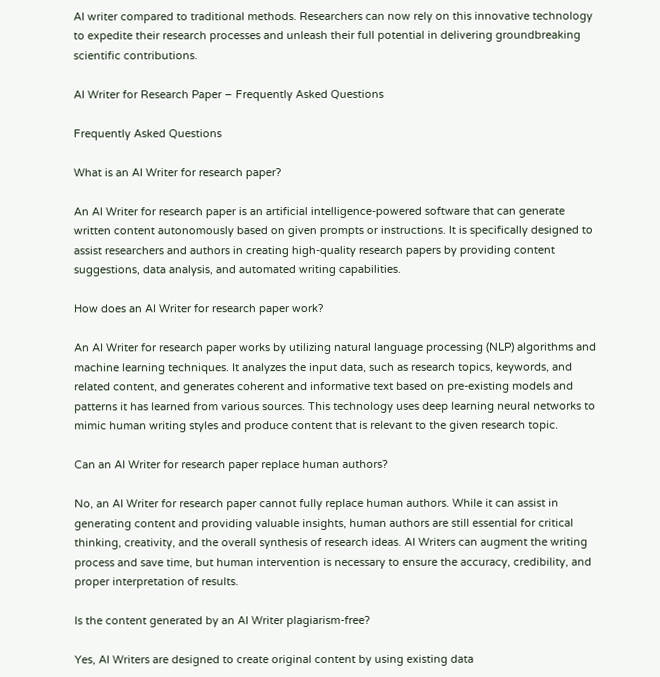AI writer compared to traditional methods. Researchers can now rely on this innovative technology to expedite their research processes and unleash their full potential in delivering groundbreaking scientific contributions.

AI Writer for Research Paper – Frequently Asked Questions

Frequently Asked Questions

What is an AI Writer for research paper?

An AI Writer for research paper is an artificial intelligence-powered software that can generate written content autonomously based on given prompts or instructions. It is specifically designed to assist researchers and authors in creating high-quality research papers by providing content suggestions, data analysis, and automated writing capabilities.

How does an AI Writer for research paper work?

An AI Writer for research paper works by utilizing natural language processing (NLP) algorithms and machine learning techniques. It analyzes the input data, such as research topics, keywords, and related content, and generates coherent and informative text based on pre-existing models and patterns it has learned from various sources. This technology uses deep learning neural networks to mimic human writing styles and produce content that is relevant to the given research topic.

Can an AI Writer for research paper replace human authors?

No, an AI Writer for research paper cannot fully replace human authors. While it can assist in generating content and providing valuable insights, human authors are still essential for critical thinking, creativity, and the overall synthesis of research ideas. AI Writers can augment the writing process and save time, but human intervention is necessary to ensure the accuracy, credibility, and proper interpretation of results.

Is the content generated by an AI Writer plagiarism-free?

Yes, AI Writers are designed to create original content by using existing data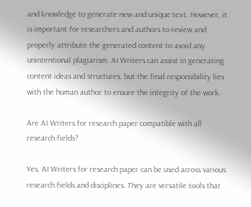and knowledge to generate new and unique text. However, it is important for researchers and authors to review and properly attribute the generated content to avoid any unintentional plagiarism. AI Writers can assist in generating content ideas and structures, but the final responsibility lies with the human author to ensure the integrity of the work.

Are AI Writers for research paper compatible with all research fields?

Yes, AI Writers for research paper can be used across various research fields and disciplines. They are versatile tools that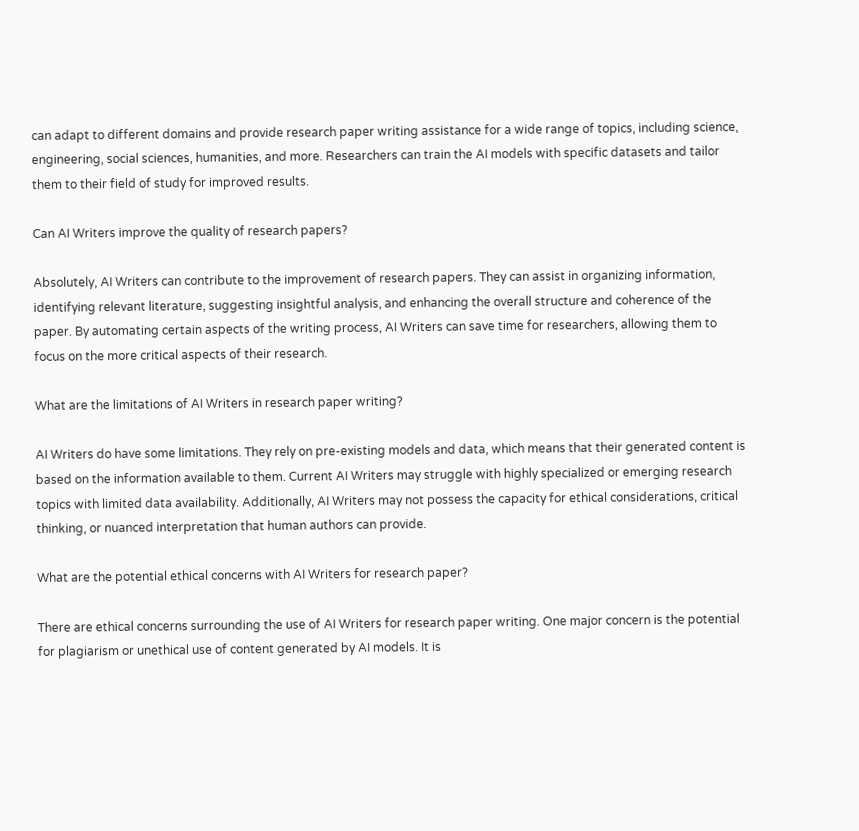can adapt to different domains and provide research paper writing assistance for a wide range of topics, including science, engineering, social sciences, humanities, and more. Researchers can train the AI models with specific datasets and tailor them to their field of study for improved results.

Can AI Writers improve the quality of research papers?

Absolutely, AI Writers can contribute to the improvement of research papers. They can assist in organizing information, identifying relevant literature, suggesting insightful analysis, and enhancing the overall structure and coherence of the paper. By automating certain aspects of the writing process, AI Writers can save time for researchers, allowing them to focus on the more critical aspects of their research.

What are the limitations of AI Writers in research paper writing?

AI Writers do have some limitations. They rely on pre-existing models and data, which means that their generated content is based on the information available to them. Current AI Writers may struggle with highly specialized or emerging research topics with limited data availability. Additionally, AI Writers may not possess the capacity for ethical considerations, critical thinking, or nuanced interpretation that human authors can provide.

What are the potential ethical concerns with AI Writers for research paper?

There are ethical concerns surrounding the use of AI Writers for research paper writing. One major concern is the potential for plagiarism or unethical use of content generated by AI models. It is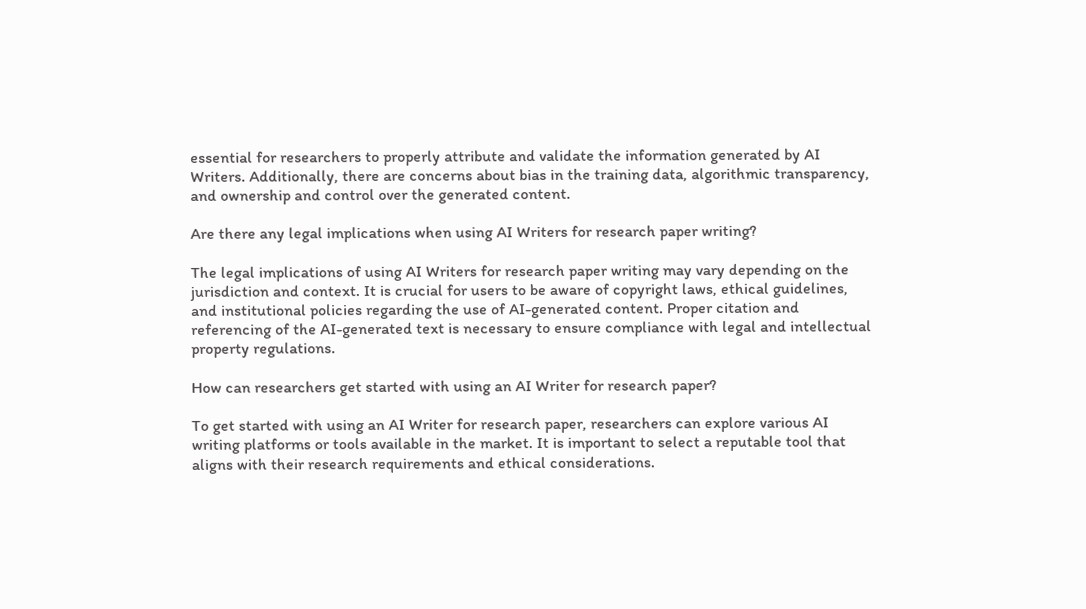essential for researchers to properly attribute and validate the information generated by AI Writers. Additionally, there are concerns about bias in the training data, algorithmic transparency, and ownership and control over the generated content.

Are there any legal implications when using AI Writers for research paper writing?

The legal implications of using AI Writers for research paper writing may vary depending on the jurisdiction and context. It is crucial for users to be aware of copyright laws, ethical guidelines, and institutional policies regarding the use of AI-generated content. Proper citation and referencing of the AI-generated text is necessary to ensure compliance with legal and intellectual property regulations.

How can researchers get started with using an AI Writer for research paper?

To get started with using an AI Writer for research paper, researchers can explore various AI writing platforms or tools available in the market. It is important to select a reputable tool that aligns with their research requirements and ethical considerations.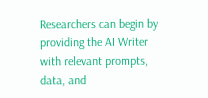Researchers can begin by providing the AI Writer with relevant prompts, data, and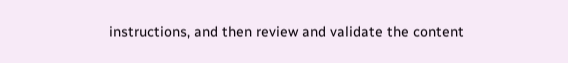instructions, and then review and validate the content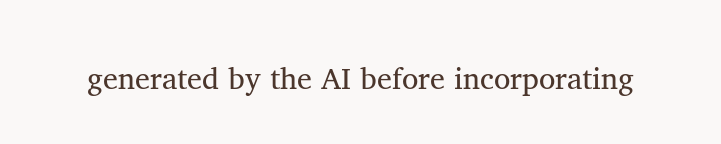generated by the AI before incorporating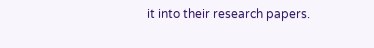it into their research papers.